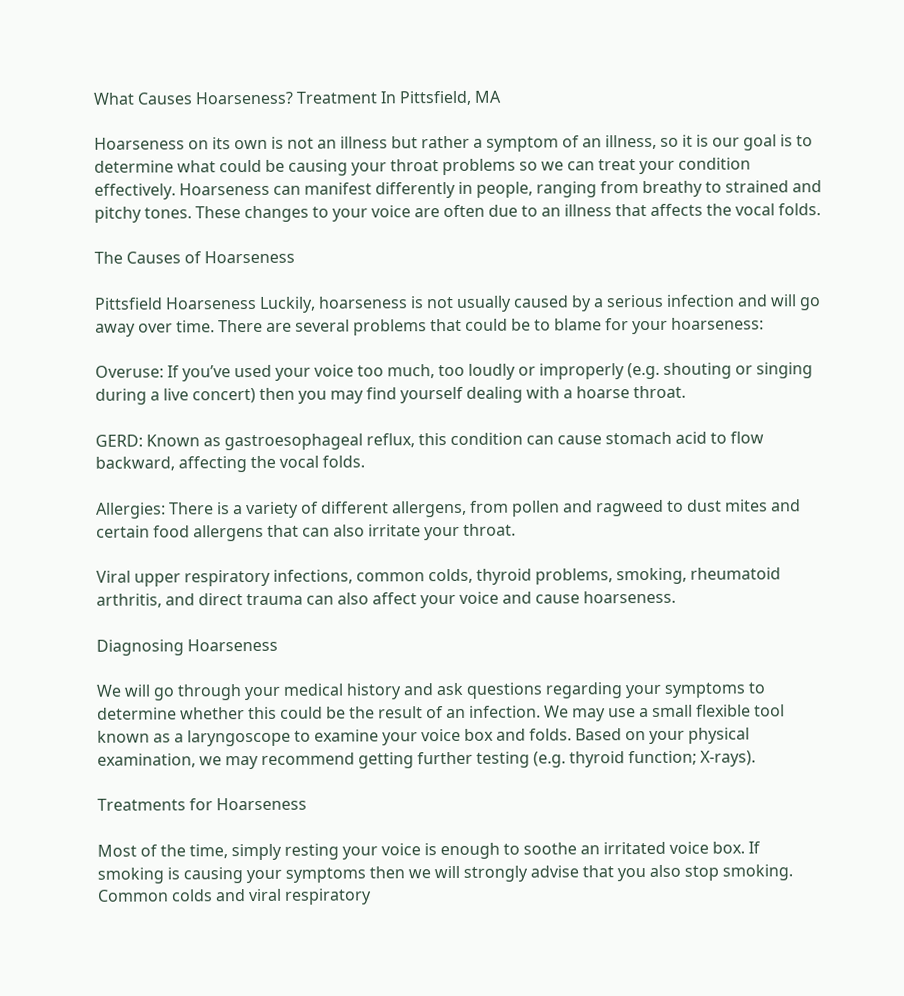What Causes Hoarseness? Treatment In Pittsfield, MA

Hoarseness on its own is not an illness but rather a symptom of an illness, so it is our goal is to determine what could be causing your throat problems so we can treat your condition effectively. Hoarseness can manifest differently in people, ranging from breathy to strained and pitchy tones. These changes to your voice are often due to an illness that affects the vocal folds.

The Causes of Hoarseness

Pittsfield Hoarseness Luckily, hoarseness is not usually caused by a serious infection and will go away over time. There are several problems that could be to blame for your hoarseness:

Overuse: If you’ve used your voice too much, too loudly or improperly (e.g. shouting or singing during a live concert) then you may find yourself dealing with a hoarse throat.

GERD: Known as gastroesophageal reflux, this condition can cause stomach acid to flow backward, affecting the vocal folds.

Allergies: There is a variety of different allergens, from pollen and ragweed to dust mites and certain food allergens that can also irritate your throat.

Viral upper respiratory infections, common colds, thyroid problems, smoking, rheumatoid arthritis, and direct trauma can also affect your voice and cause hoarseness.

Diagnosing Hoarseness

We will go through your medical history and ask questions regarding your symptoms to determine whether this could be the result of an infection. We may use a small flexible tool known as a laryngoscope to examine your voice box and folds. Based on your physical examination, we may recommend getting further testing (e.g. thyroid function; X-rays).

Treatments for Hoarseness

Most of the time, simply resting your voice is enough to soothe an irritated voice box. If smoking is causing your symptoms then we will strongly advise that you also stop smoking. Common colds and viral respiratory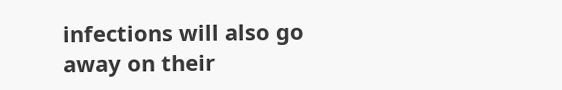infections will also go away on their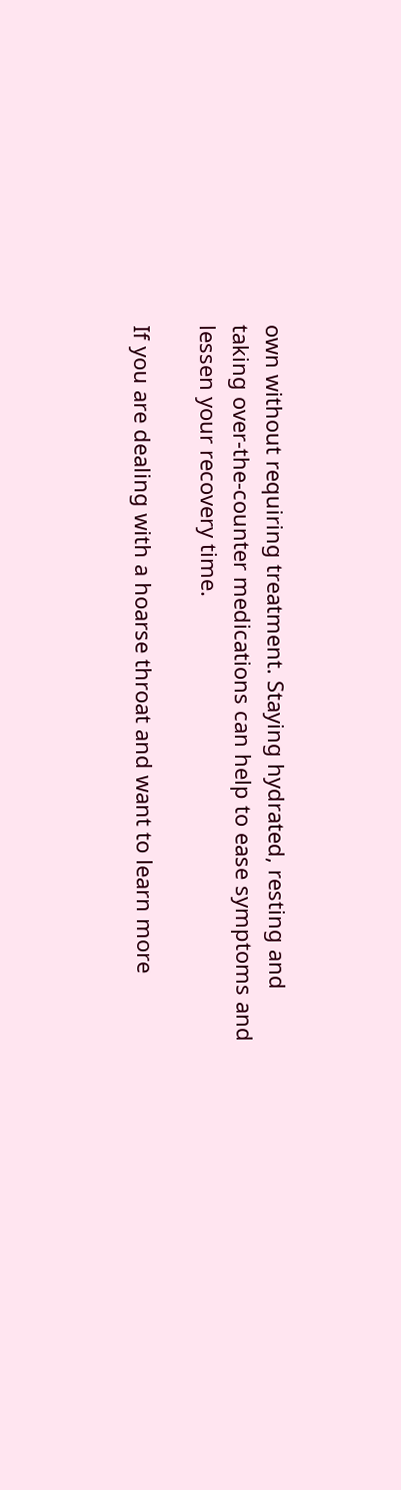own without requiring treatment. Staying hydrated, resting and taking over-the-counter medications can help to ease symptoms and lessen your recovery time.

If you are dealing with a hoarse throat and want to learn more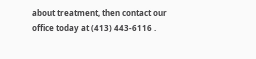about treatment, then contact our office today at (413) 443-6116 .